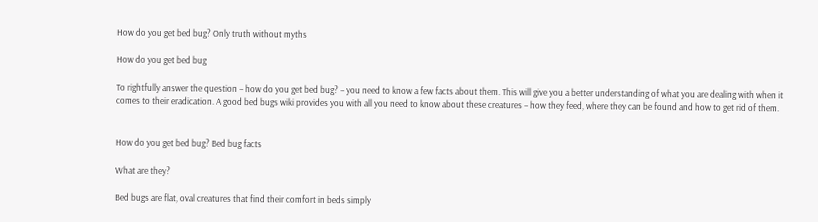How do you get bed bug? Only truth without myths

How do you get bed bug

To rightfully answer the question – how do you get bed bug? – you need to know a few facts about them. This will give you a better understanding of what you are dealing with when it comes to their eradication. A good bed bugs wiki provides you with all you need to know about these creatures – how they feed, where they can be found and how to get rid of them.


How do you get bed bug? Bed bug facts

What are they?

Bed bugs are flat, oval creatures that find their comfort in beds simply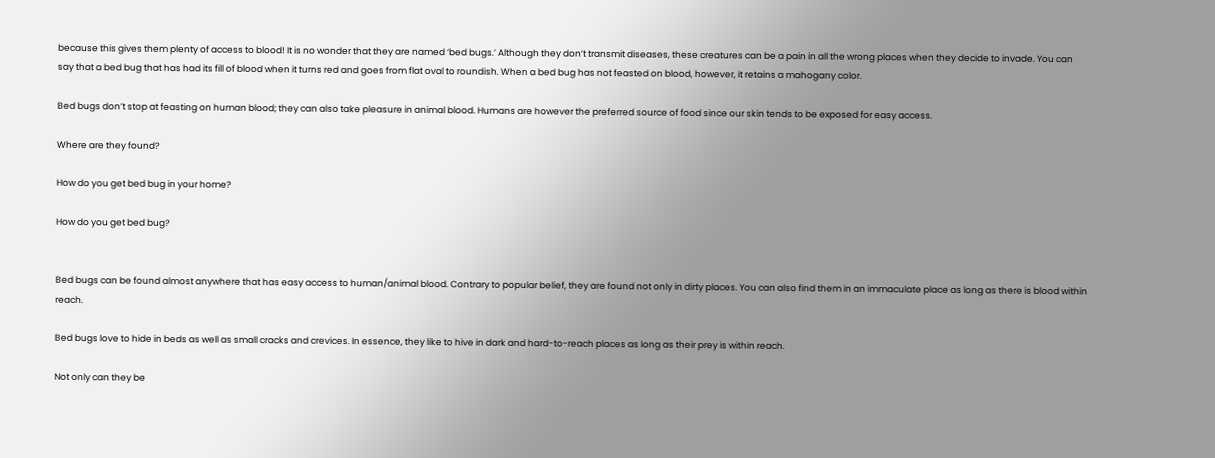because this gives them plenty of access to blood! It is no wonder that they are named ‘bed bugs.’ Although they don’t transmit diseases, these creatures can be a pain in all the wrong places when they decide to invade. You can say that a bed bug that has had its fill of blood when it turns red and goes from flat oval to roundish. When a bed bug has not feasted on blood, however, it retains a mahogany color.

Bed bugs don’t stop at feasting on human blood; they can also take pleasure in animal blood. Humans are however the preferred source of food since our skin tends to be exposed for easy access.

Where are they found?

How do you get bed bug in your home?

How do you get bed bug?


Bed bugs can be found almost anywhere that has easy access to human/animal blood. Contrary to popular belief, they are found not only in dirty places. You can also find them in an immaculate place as long as there is blood within reach.

Bed bugs love to hide in beds as well as small cracks and crevices. In essence, they like to hive in dark and hard-to-reach places as long as their prey is within reach.

Not only can they be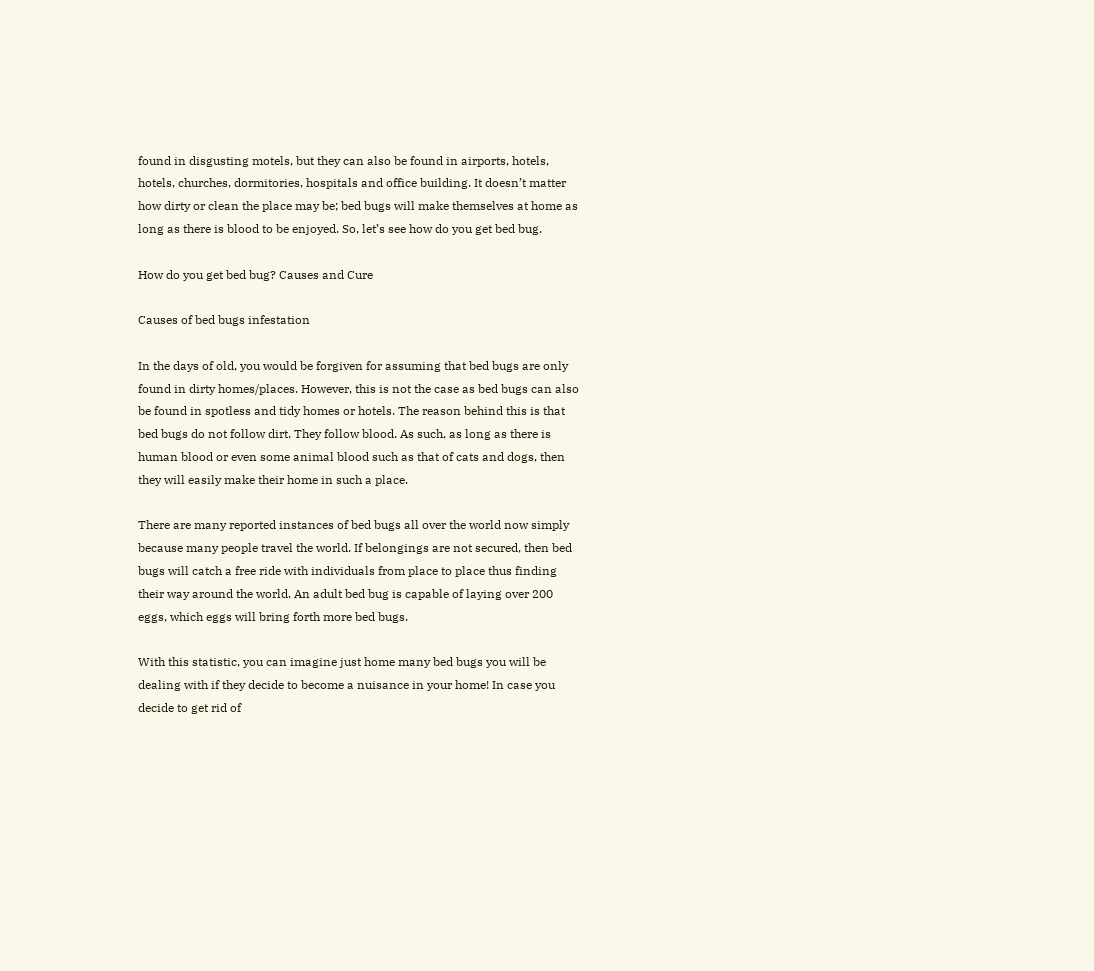found in disgusting motels, but they can also be found in airports, hotels, hotels, churches, dormitories, hospitals and office building. It doesn’t matter how dirty or clean the place may be; bed bugs will make themselves at home as long as there is blood to be enjoyed. So, let’s see how do you get bed bug.

How do you get bed bug? Causes and Cure

Causes of bed bugs infestation

In the days of old, you would be forgiven for assuming that bed bugs are only found in dirty homes/places. However, this is not the case as bed bugs can also be found in spotless and tidy homes or hotels. The reason behind this is that bed bugs do not follow dirt. They follow blood. As such, as long as there is human blood or even some animal blood such as that of cats and dogs, then they will easily make their home in such a place.

There are many reported instances of bed bugs all over the world now simply because many people travel the world. If belongings are not secured, then bed bugs will catch a free ride with individuals from place to place thus finding their way around the world. An adult bed bug is capable of laying over 200 eggs, which eggs will bring forth more bed bugs.

With this statistic, you can imagine just home many bed bugs you will be dealing with if they decide to become a nuisance in your home! In case you decide to get rid of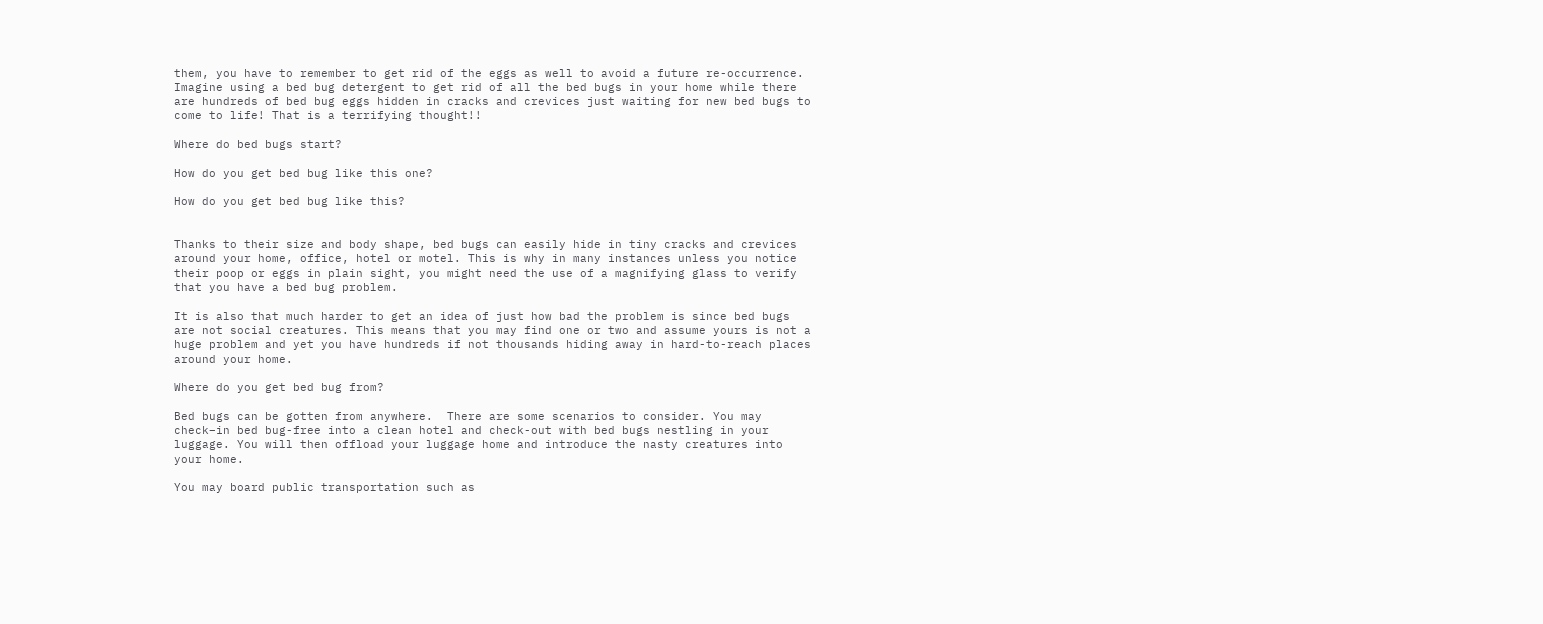them, you have to remember to get rid of the eggs as well to avoid a future re-occurrence. Imagine using a bed bug detergent to get rid of all the bed bugs in your home while there are hundreds of bed bug eggs hidden in cracks and crevices just waiting for new bed bugs to come to life! That is a terrifying thought!!

Where do bed bugs start?

How do you get bed bug like this one?

How do you get bed bug like this?


Thanks to their size and body shape, bed bugs can easily hide in tiny cracks and crevices around your home, office, hotel or motel. This is why in many instances unless you notice their poop or eggs in plain sight, you might need the use of a magnifying glass to verify that you have a bed bug problem.

It is also that much harder to get an idea of just how bad the problem is since bed bugs are not social creatures. This means that you may find one or two and assume yours is not a huge problem and yet you have hundreds if not thousands hiding away in hard-to-reach places around your home.

Where do you get bed bug from?

Bed bugs can be gotten from anywhere.  There are some scenarios to consider. You may check–in bed bug-free into a clean hotel and check-out with bed bugs nestling in your luggage. You will then offload your luggage home and introduce the nasty creatures into your home.

You may board public transportation such as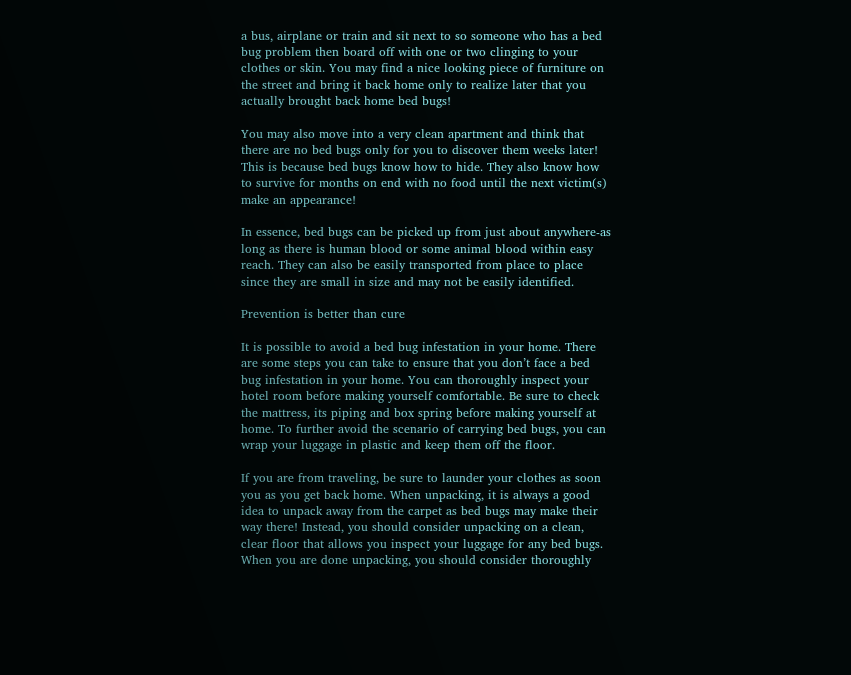a bus, airplane or train and sit next to so someone who has a bed bug problem then board off with one or two clinging to your clothes or skin. You may find a nice looking piece of furniture on the street and bring it back home only to realize later that you actually brought back home bed bugs!

You may also move into a very clean apartment and think that there are no bed bugs only for you to discover them weeks later! This is because bed bugs know how to hide. They also know how to survive for months on end with no food until the next victim(s) make an appearance!

In essence, bed bugs can be picked up from just about anywhere-as long as there is human blood or some animal blood within easy reach. They can also be easily transported from place to place since they are small in size and may not be easily identified.

Prevention is better than cure

It is possible to avoid a bed bug infestation in your home. There are some steps you can take to ensure that you don’t face a bed bug infestation in your home. You can thoroughly inspect your hotel room before making yourself comfortable. Be sure to check the mattress, its piping and box spring before making yourself at home. To further avoid the scenario of carrying bed bugs, you can wrap your luggage in plastic and keep them off the floor.

If you are from traveling, be sure to launder your clothes as soon you as you get back home. When unpacking, it is always a good idea to unpack away from the carpet as bed bugs may make their way there! Instead, you should consider unpacking on a clean, clear floor that allows you inspect your luggage for any bed bugs. When you are done unpacking, you should consider thoroughly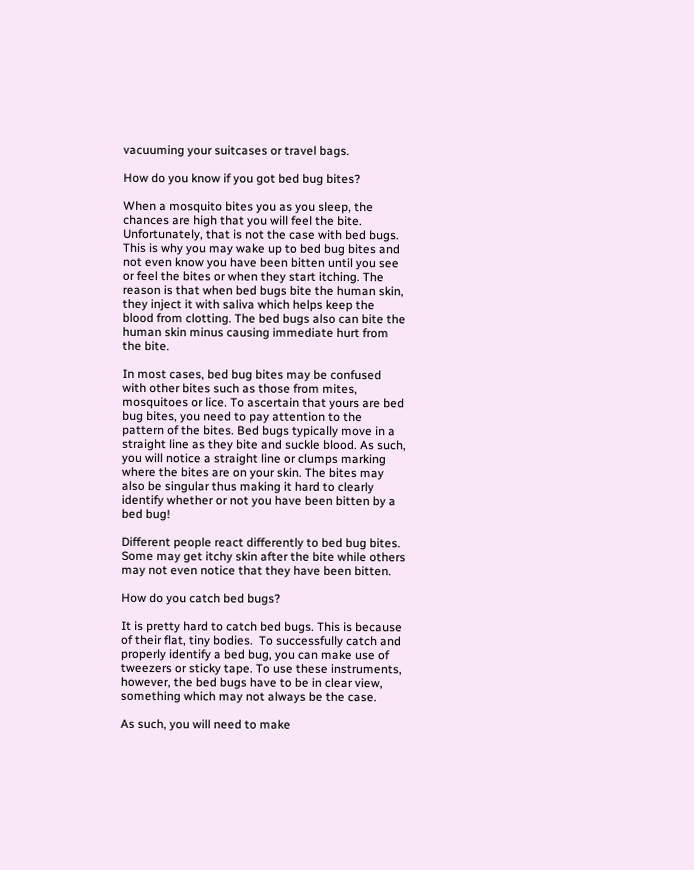vacuuming your suitcases or travel bags.

How do you know if you got bed bug bites?

When a mosquito bites you as you sleep, the chances are high that you will feel the bite. Unfortunately, that is not the case with bed bugs. This is why you may wake up to bed bug bites and not even know you have been bitten until you see or feel the bites or when they start itching. The reason is that when bed bugs bite the human skin, they inject it with saliva which helps keep the blood from clotting. The bed bugs also can bite the human skin minus causing immediate hurt from the bite.

In most cases, bed bug bites may be confused with other bites such as those from mites, mosquitoes or lice. To ascertain that yours are bed bug bites, you need to pay attention to the pattern of the bites. Bed bugs typically move in a straight line as they bite and suckle blood. As such, you will notice a straight line or clumps marking where the bites are on your skin. The bites may also be singular thus making it hard to clearly identify whether or not you have been bitten by a bed bug!

Different people react differently to bed bug bites. Some may get itchy skin after the bite while others may not even notice that they have been bitten.

How do you catch bed bugs?

It is pretty hard to catch bed bugs. This is because of their flat, tiny bodies.  To successfully catch and properly identify a bed bug, you can make use of tweezers or sticky tape. To use these instruments, however, the bed bugs have to be in clear view, something which may not always be the case.

As such, you will need to make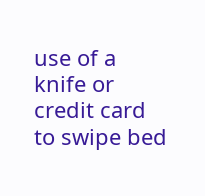use of a knife or credit card to swipe bed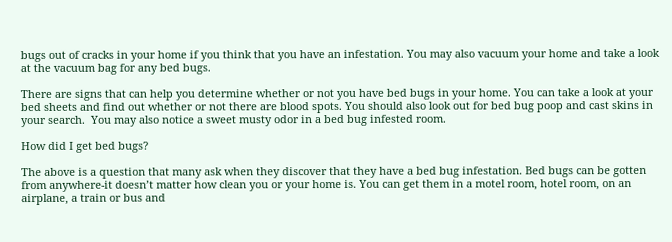bugs out of cracks in your home if you think that you have an infestation. You may also vacuum your home and take a look at the vacuum bag for any bed bugs.

There are signs that can help you determine whether or not you have bed bugs in your home. You can take a look at your bed sheets and find out whether or not there are blood spots. You should also look out for bed bug poop and cast skins in your search.  You may also notice a sweet musty odor in a bed bug infested room.

How did I get bed bugs?

The above is a question that many ask when they discover that they have a bed bug infestation. Bed bugs can be gotten from anywhere-it doesn’t matter how clean you or your home is. You can get them in a motel room, hotel room, on an airplane, a train or bus and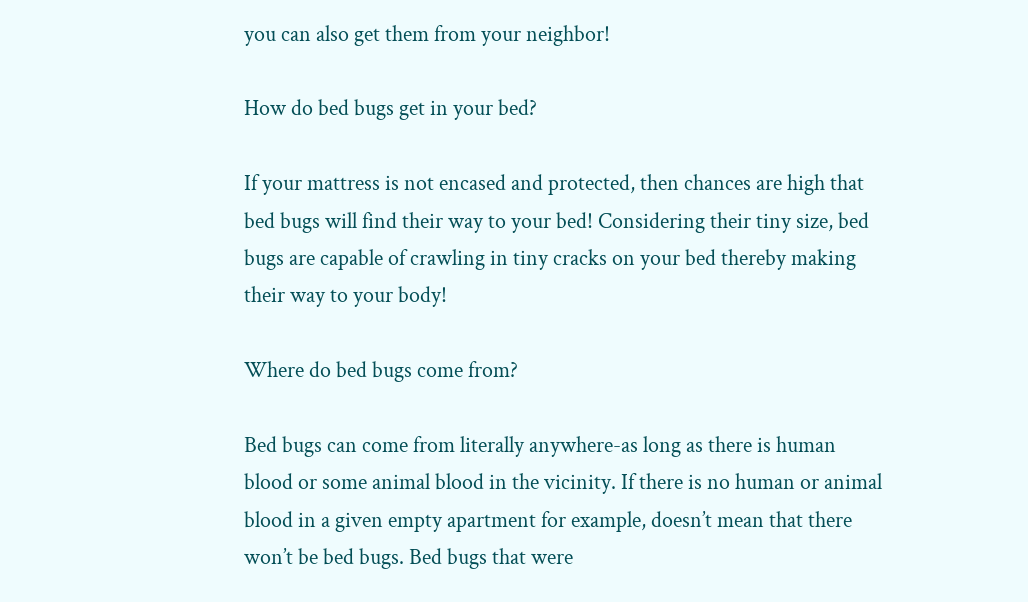you can also get them from your neighbor!

How do bed bugs get in your bed?

If your mattress is not encased and protected, then chances are high that bed bugs will find their way to your bed! Considering their tiny size, bed bugs are capable of crawling in tiny cracks on your bed thereby making their way to your body!

Where do bed bugs come from?

Bed bugs can come from literally anywhere-as long as there is human blood or some animal blood in the vicinity. If there is no human or animal blood in a given empty apartment for example, doesn’t mean that there won’t be bed bugs. Bed bugs that were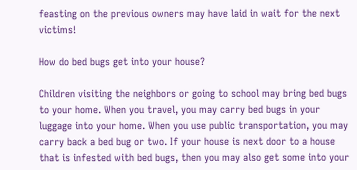feasting on the previous owners may have laid in wait for the next victims!

How do bed bugs get into your house?

Children visiting the neighbors or going to school may bring bed bugs to your home. When you travel, you may carry bed bugs in your luggage into your home. When you use public transportation, you may carry back a bed bug or two. If your house is next door to a house that is infested with bed bugs, then you may also get some into your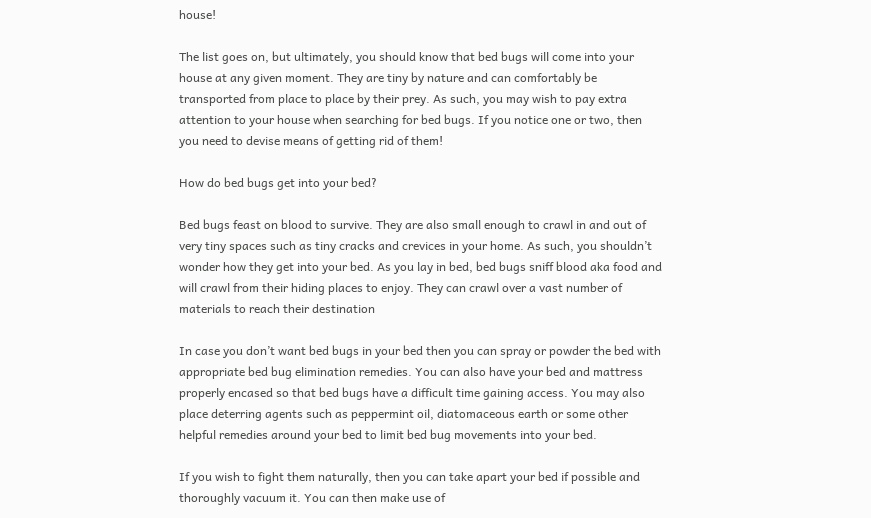house!

The list goes on, but ultimately, you should know that bed bugs will come into your house at any given moment. They are tiny by nature and can comfortably be transported from place to place by their prey. As such, you may wish to pay extra attention to your house when searching for bed bugs. If you notice one or two, then you need to devise means of getting rid of them!

How do bed bugs get into your bed?

Bed bugs feast on blood to survive. They are also small enough to crawl in and out of very tiny spaces such as tiny cracks and crevices in your home. As such, you shouldn’t wonder how they get into your bed. As you lay in bed, bed bugs sniff blood aka food and will crawl from their hiding places to enjoy. They can crawl over a vast number of materials to reach their destination

In case you don’t want bed bugs in your bed then you can spray or powder the bed with appropriate bed bug elimination remedies. You can also have your bed and mattress properly encased so that bed bugs have a difficult time gaining access. You may also place deterring agents such as peppermint oil, diatomaceous earth or some other helpful remedies around your bed to limit bed bug movements into your bed.

If you wish to fight them naturally, then you can take apart your bed if possible and thoroughly vacuum it. You can then make use of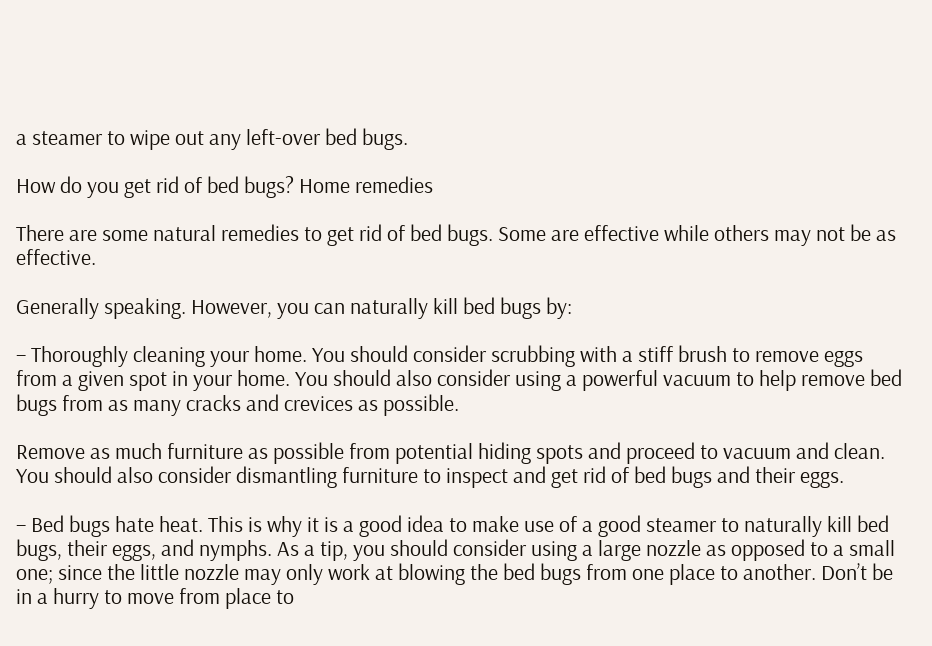a steamer to wipe out any left-over bed bugs.

How do you get rid of bed bugs? Home remedies

There are some natural remedies to get rid of bed bugs. Some are effective while others may not be as effective.

Generally speaking. However, you can naturally kill bed bugs by:

– Thoroughly cleaning your home. You should consider scrubbing with a stiff brush to remove eggs from a given spot in your home. You should also consider using a powerful vacuum to help remove bed bugs from as many cracks and crevices as possible.

Remove as much furniture as possible from potential hiding spots and proceed to vacuum and clean. You should also consider dismantling furniture to inspect and get rid of bed bugs and their eggs.

– Bed bugs hate heat. This is why it is a good idea to make use of a good steamer to naturally kill bed bugs, their eggs, and nymphs. As a tip, you should consider using a large nozzle as opposed to a small one; since the little nozzle may only work at blowing the bed bugs from one place to another. Don’t be in a hurry to move from place to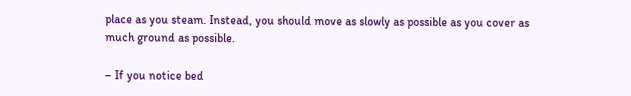place as you steam. Instead, you should move as slowly as possible as you cover as much ground as possible.

– If you notice bed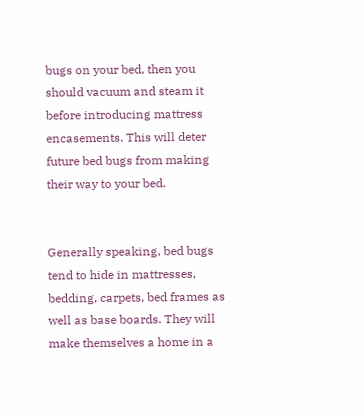bugs on your bed, then you should vacuum and steam it before introducing mattress encasements. This will deter future bed bugs from making their way to your bed.


Generally speaking, bed bugs tend to hide in mattresses, bedding, carpets, bed frames as well as base boards. They will make themselves a home in a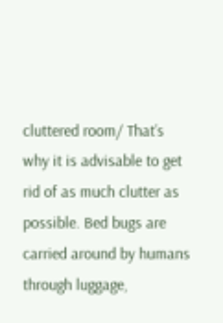cluttered room/ That’s why it is advisable to get rid of as much clutter as possible. Bed bugs are carried around by humans through luggage,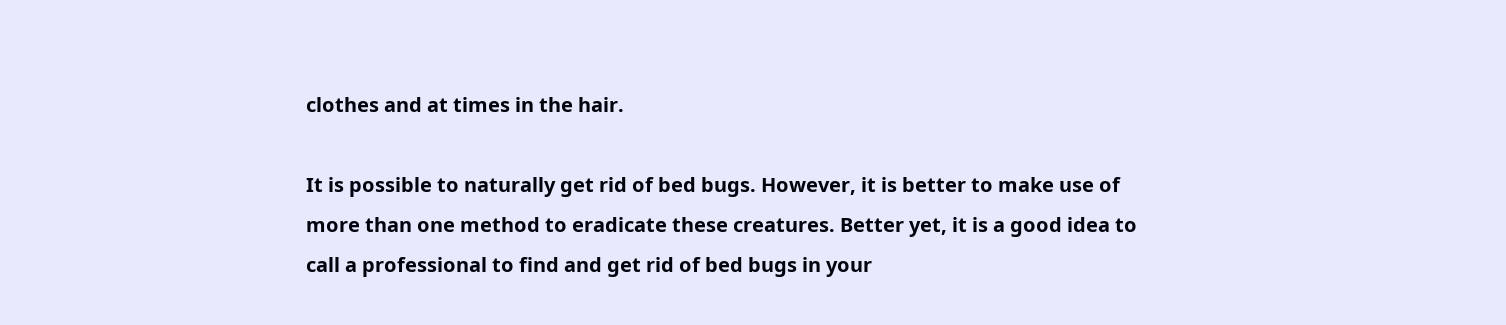clothes and at times in the hair.

It is possible to naturally get rid of bed bugs. However, it is better to make use of more than one method to eradicate these creatures. Better yet, it is a good idea to call a professional to find and get rid of bed bugs in your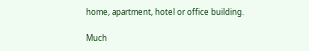home, apartment, hotel or office building.

Much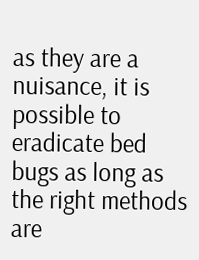as they are a nuisance, it is possible to eradicate bed bugs as long as the right methods are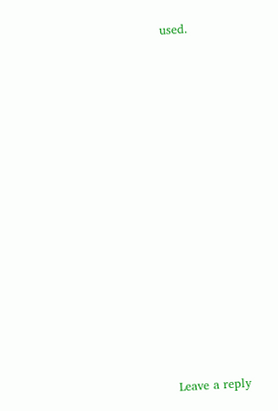used.


















Leave a reply